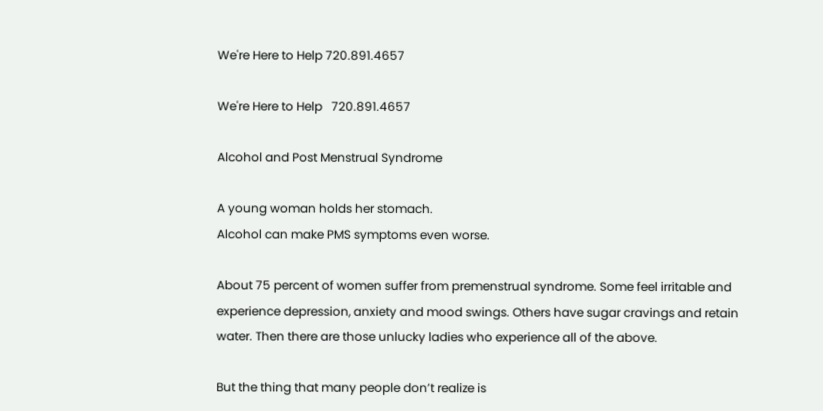We're Here to Help 720.891.4657

We're Here to Help   720.891.4657

Alcohol and Post Menstrual Syndrome

A young woman holds her stomach.
Alcohol can make PMS symptoms even worse.

About 75 percent of women suffer from premenstrual syndrome. Some feel irritable and experience depression, anxiety and mood swings. Others have sugar cravings and retain water. Then there are those unlucky ladies who experience all of the above.

But the thing that many people don’t realize is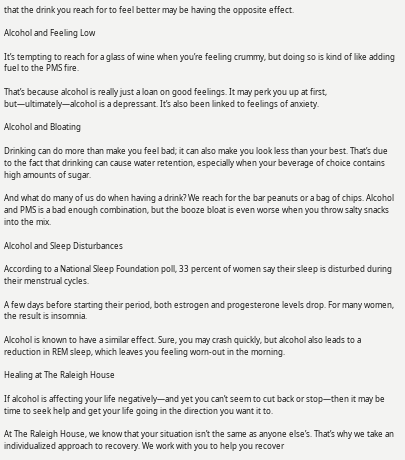that the drink you reach for to feel better may be having the opposite effect.

Alcohol and Feeling Low

It’s tempting to reach for a glass of wine when you’re feeling crummy, but doing so is kind of like adding fuel to the PMS fire.

That’s because alcohol is really just a loan on good feelings. It may perk you up at first, but—ultimately—alcohol is a depressant. It’s also been linked to feelings of anxiety.

Alcohol and Bloating

Drinking can do more than make you feel bad; it can also make you look less than your best. That’s due to the fact that drinking can cause water retention, especially when your beverage of choice contains high amounts of sugar.

And what do many of us do when having a drink? We reach for the bar peanuts or a bag of chips. Alcohol and PMS is a bad enough combination, but the booze bloat is even worse when you throw salty snacks into the mix.

Alcohol and Sleep Disturbances

According to a National Sleep Foundation poll, 33 percent of women say their sleep is disturbed during their menstrual cycles.

A few days before starting their period, both estrogen and progesterone levels drop. For many women, the result is insomnia.

Alcohol is known to have a similar effect. Sure, you may crash quickly, but alcohol also leads to a reduction in REM sleep, which leaves you feeling worn-out in the morning.

Healing at The Raleigh House

If alcohol is affecting your life negatively—and yet you can’t seem to cut back or stop—then it may be time to seek help and get your life going in the direction you want it to.

At The Raleigh House, we know that your situation isn’t the same as anyone else’s. That’s why we take an individualized approach to recovery. We work with you to help you recover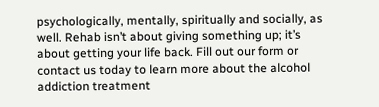psychologically, mentally, spiritually and socially, as well. Rehab isn’t about giving something up; it’s about getting your life back. Fill out our form or contact us today to learn more about the alcohol addiction treatment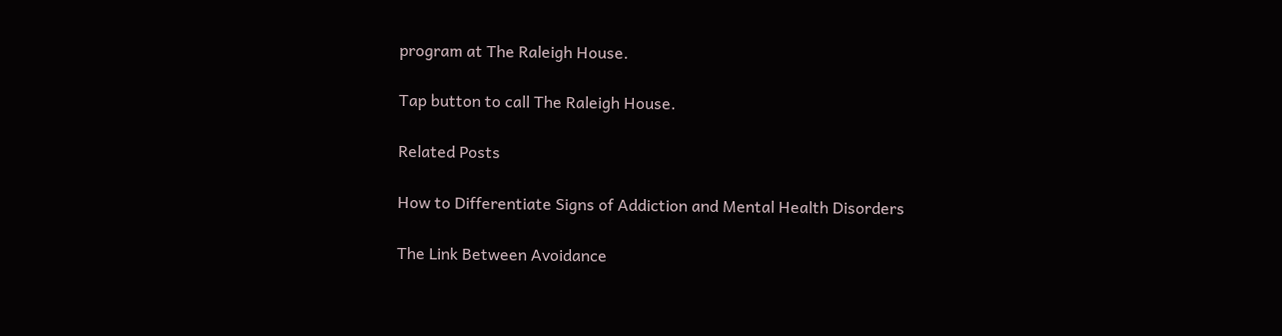program at The Raleigh House.

Tap button to call The Raleigh House.

Related Posts

How to Differentiate Signs of Addiction and Mental Health Disorders

The Link Between Avoidance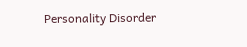Personality Disorder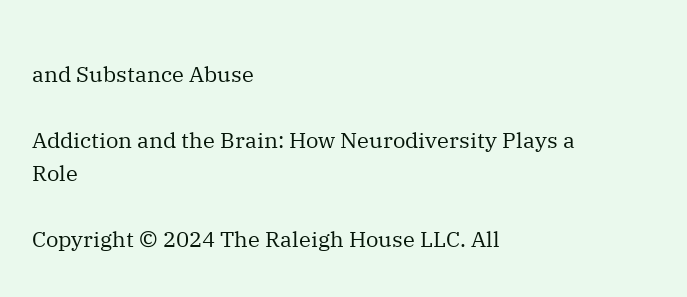and Substance Abuse

Addiction and the Brain: How Neurodiversity Plays a Role

Copyright © 2024 The Raleigh House LLC. All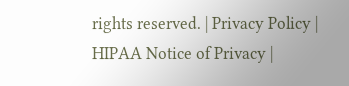rights reserved. | Privacy Policy | HIPAA Notice of Privacy |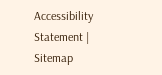Accessibility Statement | Sitemap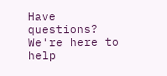Have questions? We're here to help